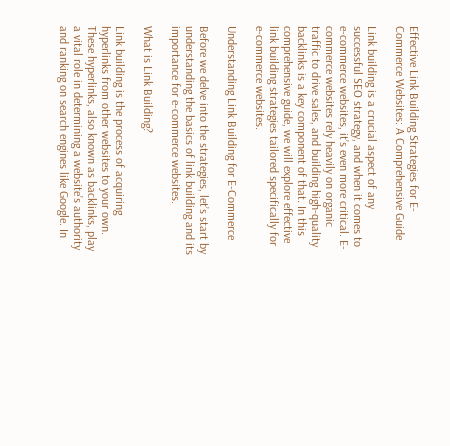Effective Link Building Strategies for E-Commerce Websites: A Comprehensive Guide

Link building is a crucial aspect of any successful SEO strategy, and when it comes to e-commerce websites, it’s even more critical. E-commerce websites rely heavily on organic traffic to drive sales, and building high-quality backlinks is a key component of that. In this comprehensive guide, we will explore effective link building strategies tailored specifically for e-commerce websites.

Understanding Link Building for E-Commerce

Before we delve into the strategies, let’s start by understanding the basics of link building and its importance for e-commerce websites.

What is Link Building?

Link building is the process of acquiring hyperlinks from other websites to your own. These hyperlinks, also known as backlinks, play a vital role in determining a website’s authority and ranking on search engines like Google. In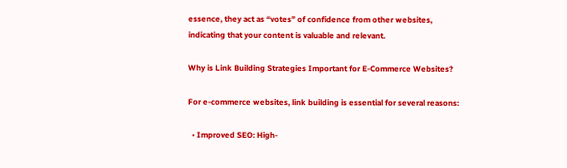essence, they act as “votes” of confidence from other websites, indicating that your content is valuable and relevant.

Why is Link Building Strategies Important for E-Commerce Websites?

For e-commerce websites, link building is essential for several reasons:

  • Improved SEO: High-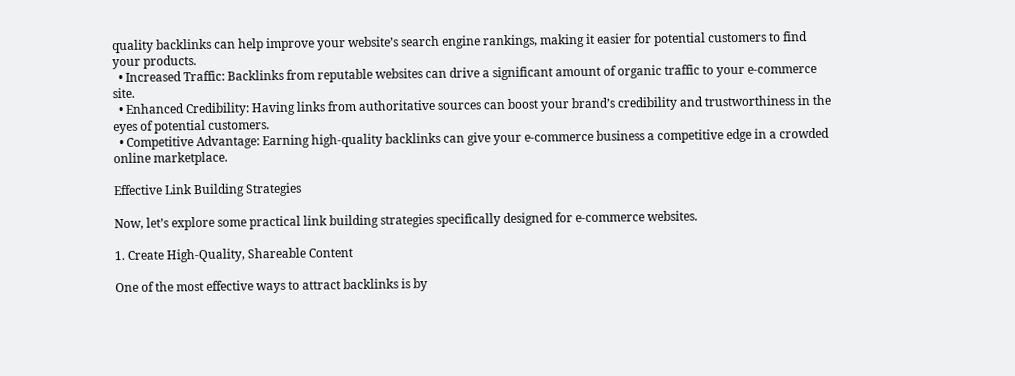quality backlinks can help improve your website’s search engine rankings, making it easier for potential customers to find your products.
  • Increased Traffic: Backlinks from reputable websites can drive a significant amount of organic traffic to your e-commerce site.
  • Enhanced Credibility: Having links from authoritative sources can boost your brand’s credibility and trustworthiness in the eyes of potential customers.
  • Competitive Advantage: Earning high-quality backlinks can give your e-commerce business a competitive edge in a crowded online marketplace.

Effective Link Building Strategies

Now, let’s explore some practical link building strategies specifically designed for e-commerce websites.

1. Create High-Quality, Shareable Content

One of the most effective ways to attract backlinks is by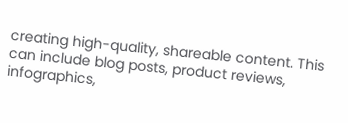creating high-quality, shareable content. This can include blog posts, product reviews, infographics,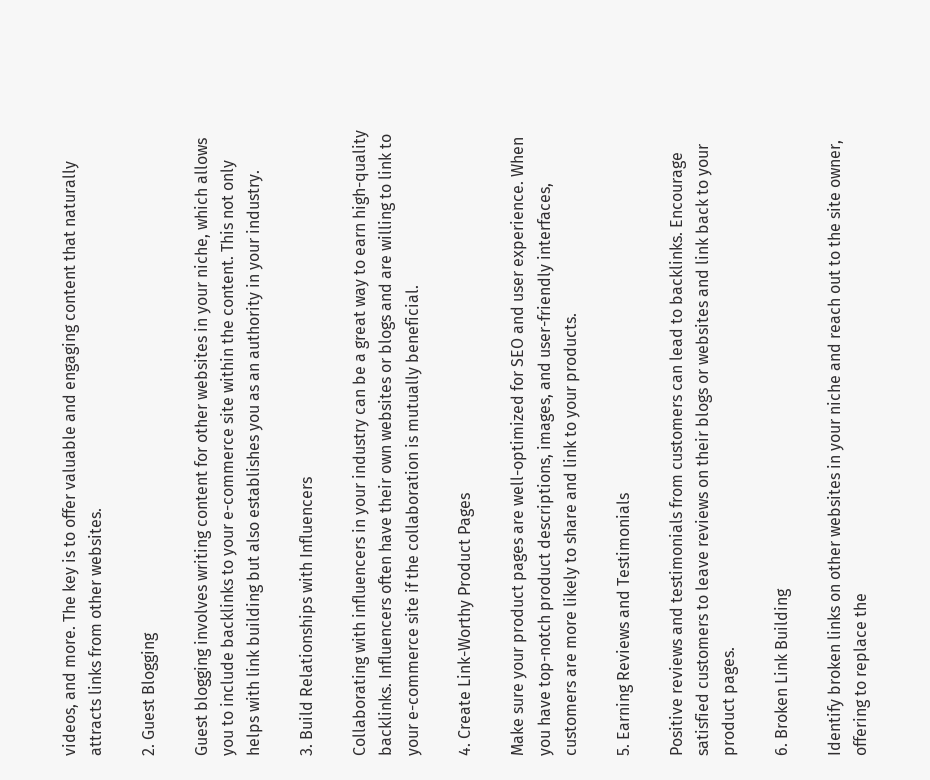videos, and more. The key is to offer valuable and engaging content that naturally attracts links from other websites.

2. Guest Blogging

Guest blogging involves writing content for other websites in your niche, which allows you to include backlinks to your e-commerce site within the content. This not only helps with link building but also establishes you as an authority in your industry.

3. Build Relationships with Influencers

Collaborating with influencers in your industry can be a great way to earn high-quality backlinks. Influencers often have their own websites or blogs and are willing to link to your e-commerce site if the collaboration is mutually beneficial.

4. Create Link-Worthy Product Pages

Make sure your product pages are well-optimized for SEO and user experience. When you have top-notch product descriptions, images, and user-friendly interfaces, customers are more likely to share and link to your products.

5. Earning Reviews and Testimonials

Positive reviews and testimonials from customers can lead to backlinks. Encourage satisfied customers to leave reviews on their blogs or websites and link back to your product pages.

6. Broken Link Building

Identify broken links on other websites in your niche and reach out to the site owner, offering to replace the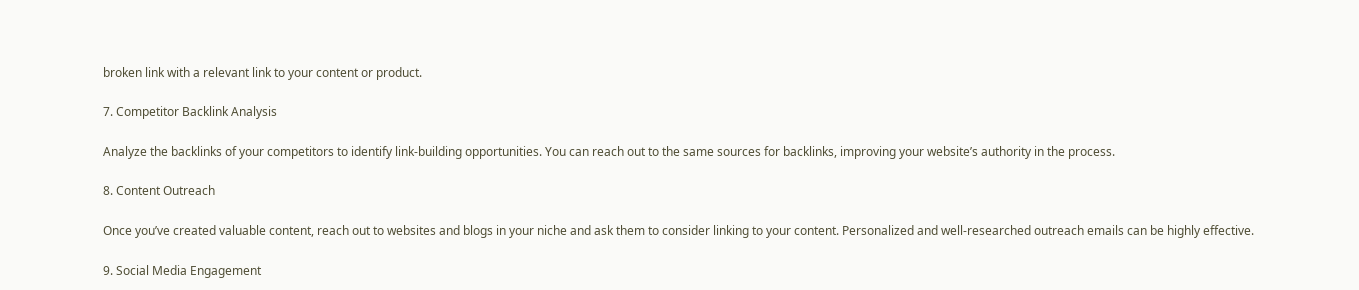broken link with a relevant link to your content or product.

7. Competitor Backlink Analysis

Analyze the backlinks of your competitors to identify link-building opportunities. You can reach out to the same sources for backlinks, improving your website’s authority in the process.

8. Content Outreach

Once you’ve created valuable content, reach out to websites and blogs in your niche and ask them to consider linking to your content. Personalized and well-researched outreach emails can be highly effective.

9. Social Media Engagement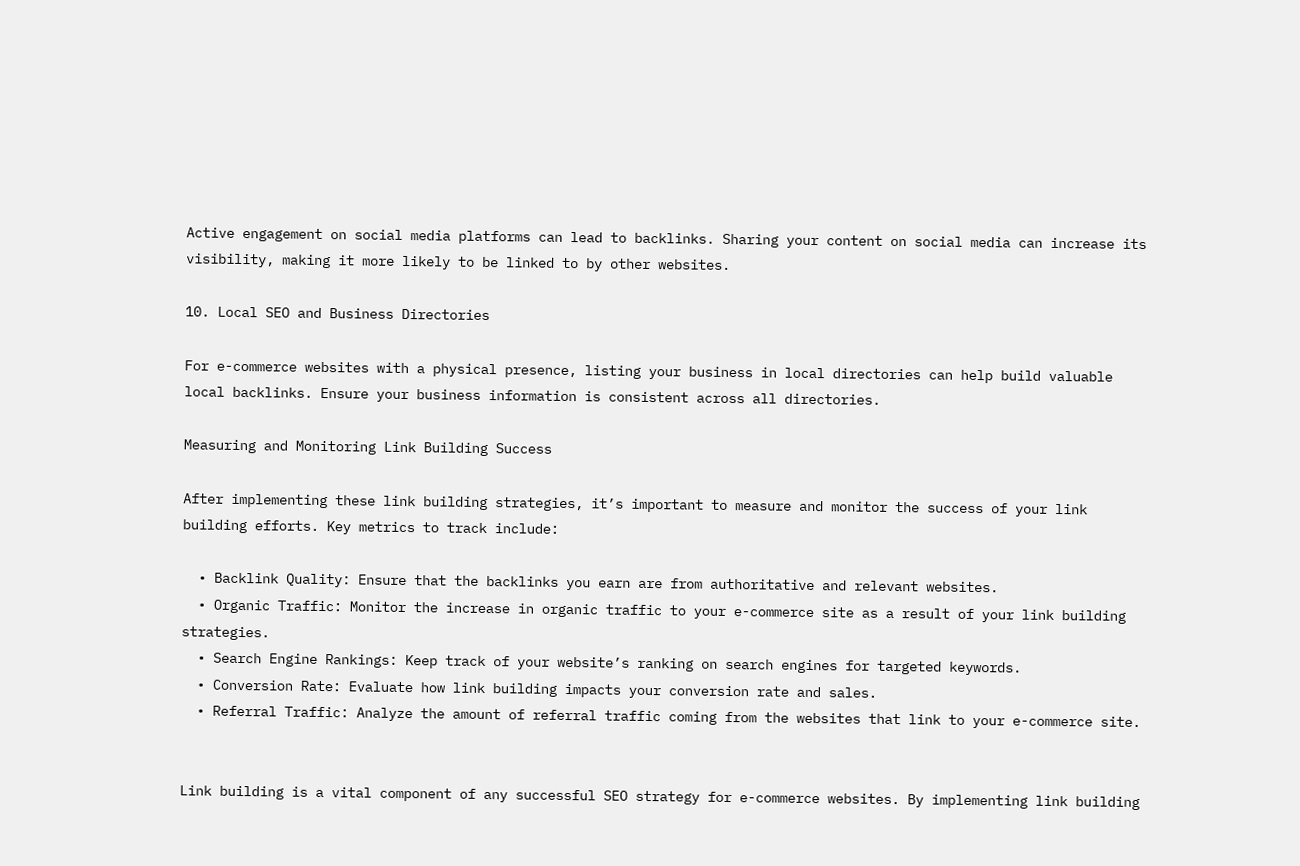Active engagement on social media platforms can lead to backlinks. Sharing your content on social media can increase its visibility, making it more likely to be linked to by other websites.

10. Local SEO and Business Directories

For e-commerce websites with a physical presence, listing your business in local directories can help build valuable local backlinks. Ensure your business information is consistent across all directories.

Measuring and Monitoring Link Building Success

After implementing these link building strategies, it’s important to measure and monitor the success of your link building efforts. Key metrics to track include:

  • Backlink Quality: Ensure that the backlinks you earn are from authoritative and relevant websites.
  • Organic Traffic: Monitor the increase in organic traffic to your e-commerce site as a result of your link building strategies.
  • Search Engine Rankings: Keep track of your website’s ranking on search engines for targeted keywords.
  • Conversion Rate: Evaluate how link building impacts your conversion rate and sales.
  • Referral Traffic: Analyze the amount of referral traffic coming from the websites that link to your e-commerce site.


Link building is a vital component of any successful SEO strategy for e-commerce websites. By implementing link building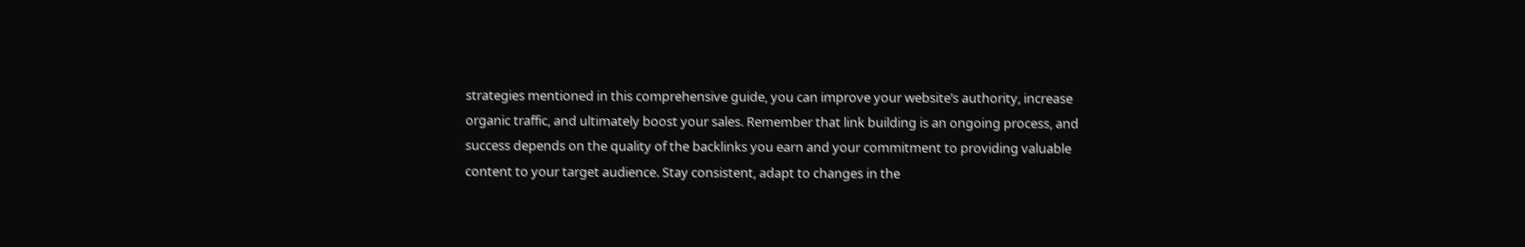strategies mentioned in this comprehensive guide, you can improve your website’s authority, increase organic traffic, and ultimately boost your sales. Remember that link building is an ongoing process, and success depends on the quality of the backlinks you earn and your commitment to providing valuable content to your target audience. Stay consistent, adapt to changes in the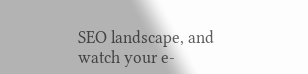SEO landscape, and watch your e-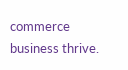commerce business thrive.